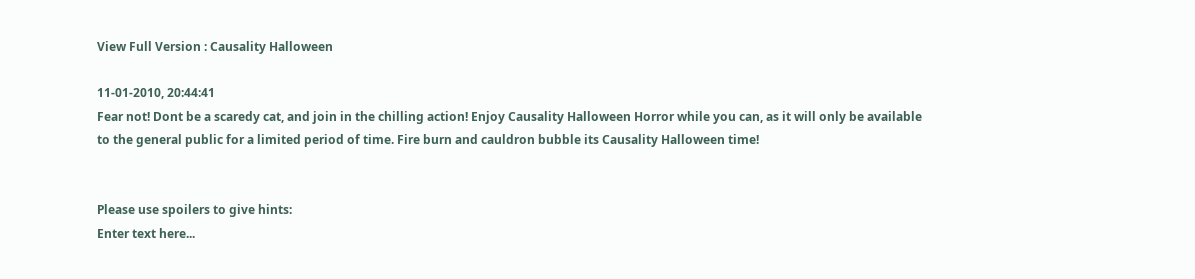View Full Version : Causality Halloween

11-01-2010, 20:44:41
Fear not! Dont be a scaredy cat, and join in the chilling action! Enjoy Causality Halloween Horror while you can, as it will only be available to the general public for a limited period of time. Fire burn and cauldron bubble its Causality Halloween time!


Please use spoilers to give hints:
Enter text here...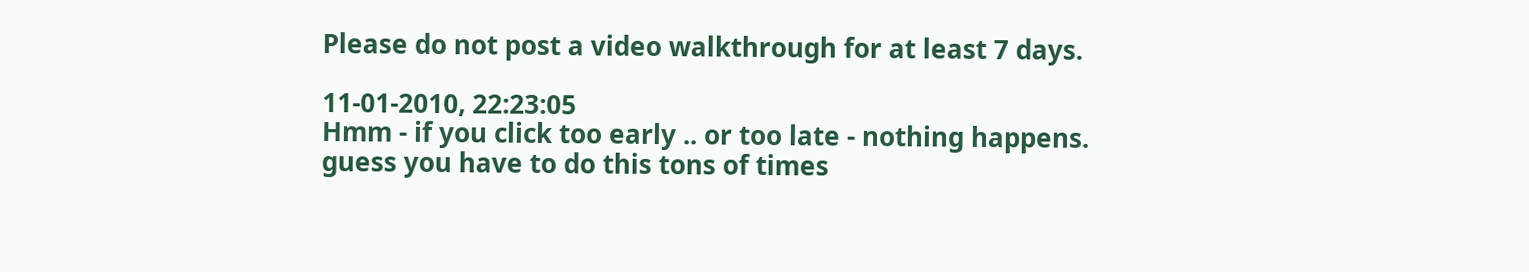Please do not post a video walkthrough for at least 7 days.

11-01-2010, 22:23:05
Hmm - if you click too early .. or too late - nothing happens. guess you have to do this tons of times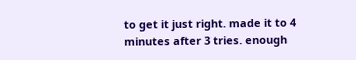to get it just right. made it to 4 minutes after 3 tries. enough